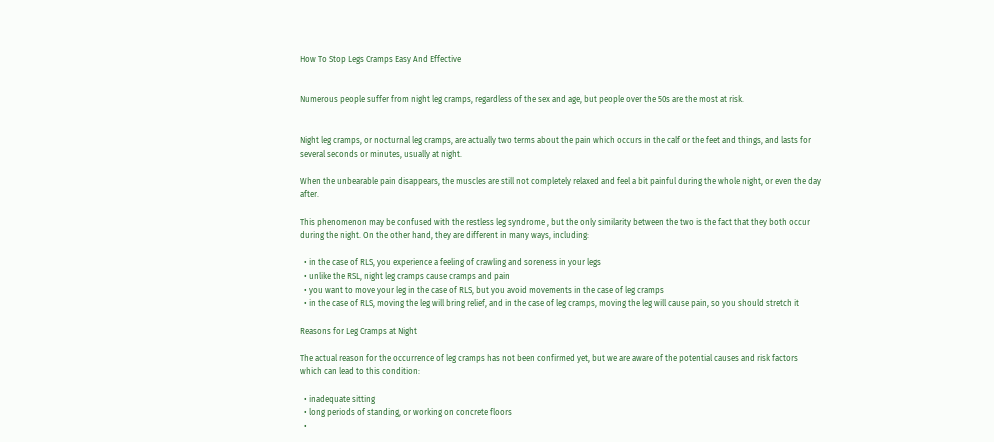How To Stop Legs Cramps Easy And Effective


Numerous people suffer from night leg cramps, regardless of the sex and age, but people over the 50s are the most at risk.


Night leg cramps, or nocturnal leg cramps, are actually two terms about the pain which occurs in the calf or the feet and things, and lasts for several seconds or minutes, usually at night.

When the unbearable pain disappears, the muscles are still not completely relaxed and feel a bit painful during the whole night, or even the day after.

This phenomenon may be confused with the restless leg syndrome , but the only similarity between the two is the fact that they both occur during the night. On the other hand, they are different in many ways, including:

  • in the case of RLS, you experience a feeling of crawling and soreness in your legs
  • unlike the RSL, night leg cramps cause cramps and pain
  • you want to move your leg in the case of RLS, but you avoid movements in the case of leg cramps
  • in the case of RLS, moving the leg will bring relief, and in the case of leg cramps, moving the leg will cause pain, so you should stretch it

Reasons for Leg Cramps at Night

The actual reason for the occurrence of leg cramps has not been confirmed yet, but we are aware of the potential causes and risk factors which can lead to this condition:

  • inadequate sitting
  • long periods of standing, or working on concrete floors
  •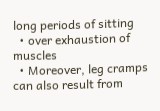long periods of sitting
  • over exhaustion of muscles
  • Moreover, leg cramps can also result from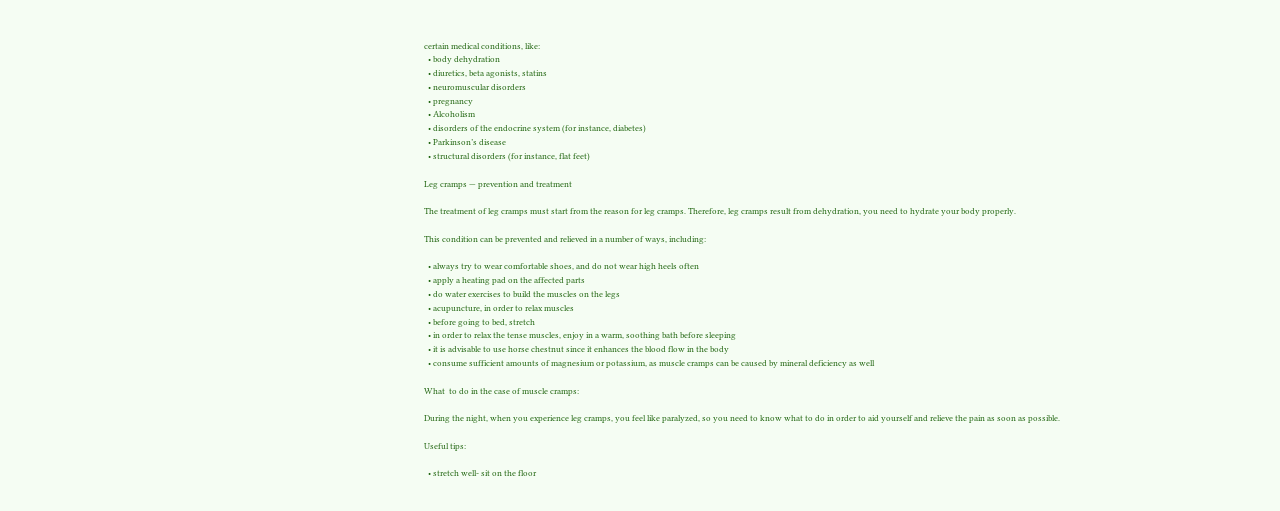certain medical conditions, like:
  • body dehydration
  • diuretics, beta agonists, statins
  • neuromuscular disorders
  • pregnancy
  • Alcoholism
  • disorders of the endocrine system (for instance, diabetes)
  • Parkinson’s disease
  • structural disorders (for instance, flat feet)

Leg cramps — prevention and treatment

The treatment of leg cramps must start from the reason for leg cramps. Therefore, leg cramps result from dehydration, you need to hydrate your body properly.

This condition can be prevented and relieved in a number of ways, including:

  • always try to wear comfortable shoes, and do not wear high heels often
  • apply a heating pad on the affected parts
  • do water exercises to build the muscles on the legs
  • acupuncture, in order to relax muscles
  • before going to bed, stretch
  • in order to relax the tense muscles, enjoy in a warm, soothing bath before sleeping
  • it is advisable to use horse chestnut since it enhances the blood flow in the body
  • consume sufficient amounts of magnesium or potassium, as muscle cramps can be caused by mineral deficiency as well

What  to do in the case of muscle cramps:

During the night, when you experience leg cramps, you feel like paralyzed, so you need to know what to do in order to aid yourself and relieve the pain as soon as possible.

Useful tips:

  • stretch well- sit on the floor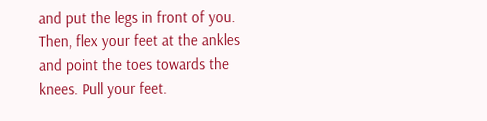and put the legs in front of you. Then, flex your feet at the ankles and point the toes towards the knees. Pull your feet.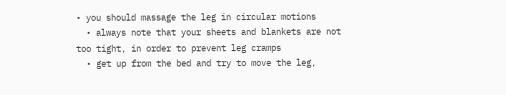• you should massage the leg in circular motions
  • always note that your sheets and blankets are not too tight, in order to prevent leg cramps
  • get up from the bed and try to move the leg,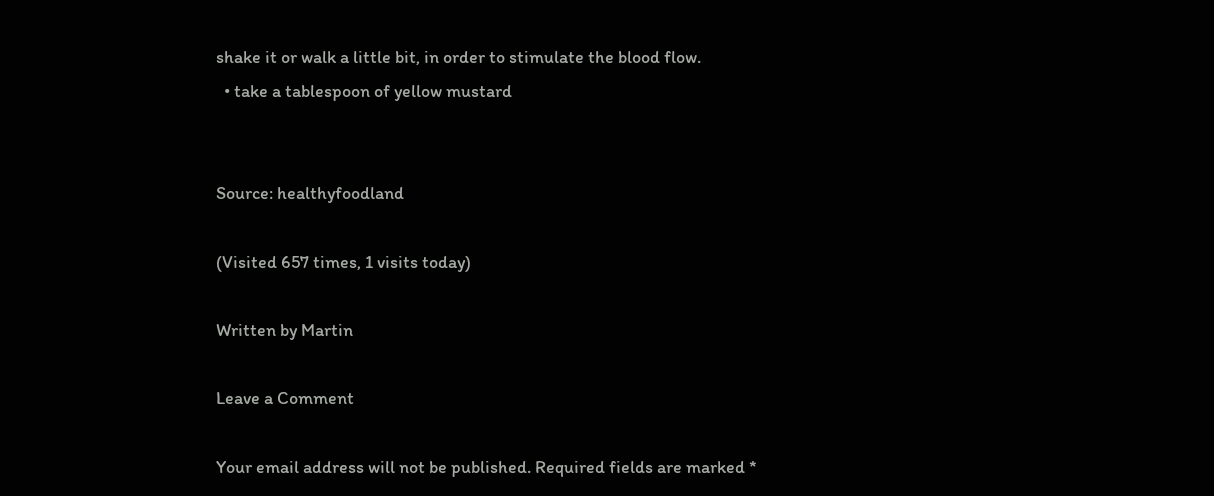shake it or walk a little bit, in order to stimulate the blood flow.
  • take a tablespoon of yellow mustard


Source: healthyfoodland

(Visited 657 times, 1 visits today)

Written by Martin

Leave a Comment

Your email address will not be published. Required fields are marked *